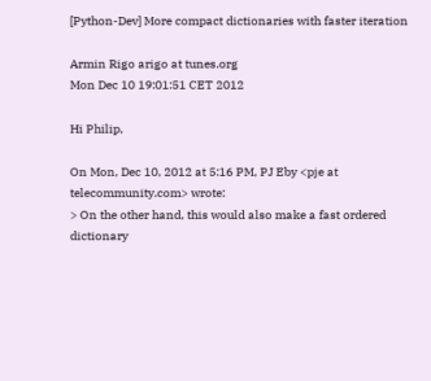[Python-Dev] More compact dictionaries with faster iteration

Armin Rigo arigo at tunes.org
Mon Dec 10 19:01:51 CET 2012

Hi Philip,

On Mon, Dec 10, 2012 at 5:16 PM, PJ Eby <pje at telecommunity.com> wrote:
> On the other hand, this would also make a fast ordered dictionary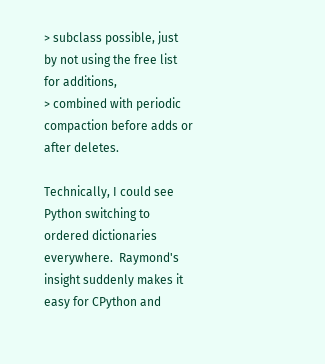> subclass possible, just by not using the free list for additions,
> combined with periodic compaction before adds or after deletes.

Technically, I could see Python switching to ordered dictionaries
everywhere.  Raymond's insight suddenly makes it easy for CPython and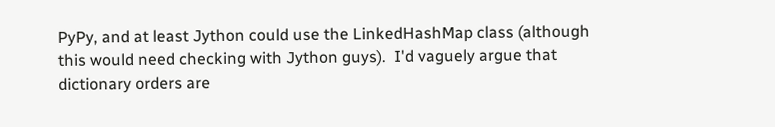PyPy, and at least Jython could use the LinkedHashMap class (although
this would need checking with Jython guys).  I'd vaguely argue that
dictionary orders are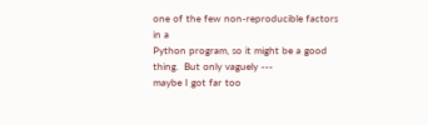one of the few non-reproducible factors in a
Python program, so it might be a good thing.  But only vaguely ---
maybe I got far too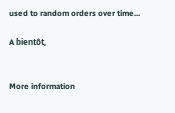used to random orders over time...

A bientôt,


More information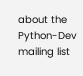about the Python-Dev mailing list